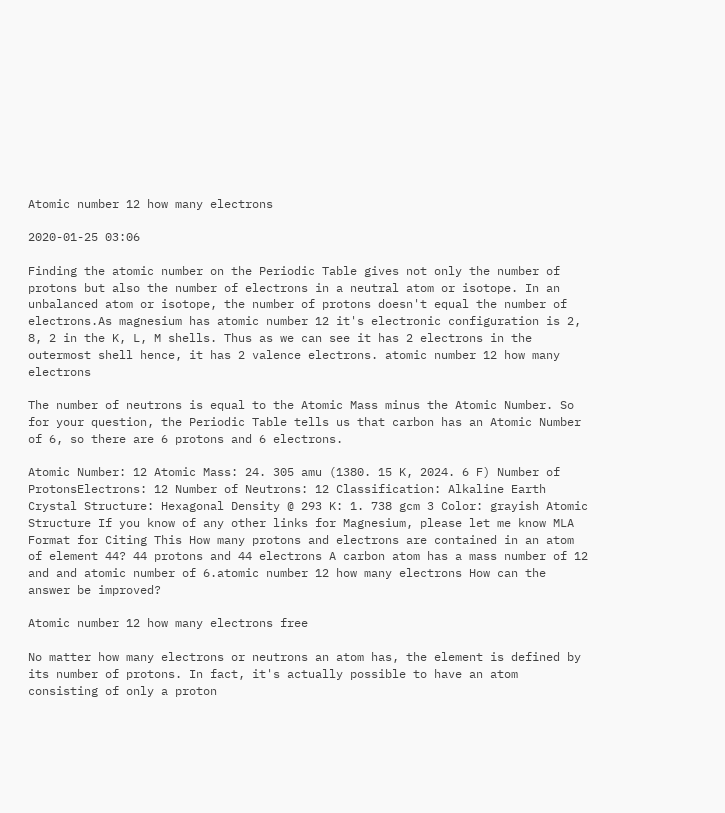Atomic number 12 how many electrons

2020-01-25 03:06

Finding the atomic number on the Periodic Table gives not only the number of protons but also the number of electrons in a neutral atom or isotope. In an unbalanced atom or isotope, the number of protons doesn't equal the number of electrons.As magnesium has atomic number 12 it's electronic configuration is 2, 8, 2 in the K, L, M shells. Thus as we can see it has 2 electrons in the outermost shell hence, it has 2 valence electrons. atomic number 12 how many electrons

The number of neutrons is equal to the Atomic Mass minus the Atomic Number. So for your question, the Periodic Table tells us that carbon has an Atomic Number of 6, so there are 6 protons and 6 electrons.

Atomic Number: 12 Atomic Mass: 24. 305 amu (1380. 15 K, 2024. 6 F) Number of ProtonsElectrons: 12 Number of Neutrons: 12 Classification: Alkaline Earth Crystal Structure: Hexagonal Density @ 293 K: 1. 738 gcm 3 Color: grayish Atomic Structure If you know of any other links for Magnesium, please let me know MLA Format for Citing This How many protons and electrons are contained in an atom of element 44? 44 protons and 44 electrons A carbon atom has a mass number of 12 and and atomic number of 6.atomic number 12 how many electrons How can the answer be improved?

Atomic number 12 how many electrons free

No matter how many electrons or neutrons an atom has, the element is defined by its number of protons. In fact, it's actually possible to have an atom consisting of only a proton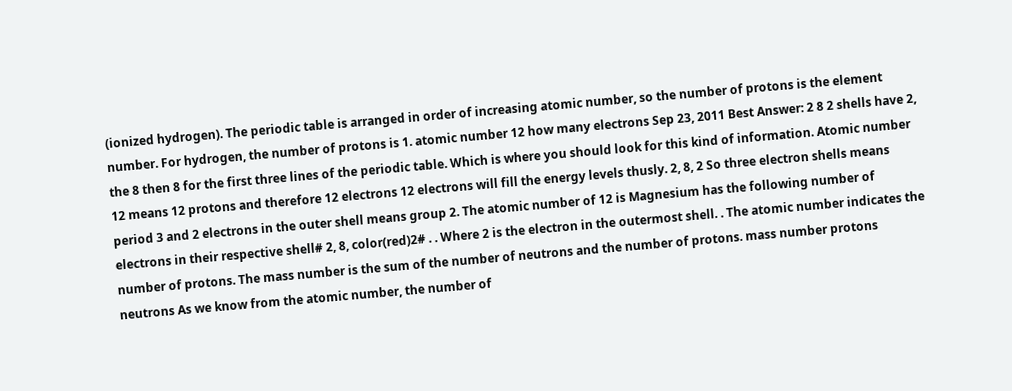(ionized hydrogen). The periodic table is arranged in order of increasing atomic number, so the number of protons is the element number. For hydrogen, the number of protons is 1. atomic number 12 how many electrons Sep 23, 2011 Best Answer: 2 8 2 shells have 2, the 8 then 8 for the first three lines of the periodic table. Which is where you should look for this kind of information. Atomic number 12 means 12 protons and therefore 12 electrons 12 electrons will fill the energy levels thusly. 2, 8, 2 So three electron shells means period 3 and 2 electrons in the outer shell means group 2. The atomic number of 12 is Magnesium has the following number of electrons in their respective shell# 2, 8, color(red)2# . . Where 2 is the electron in the outermost shell. . The atomic number indicates the number of protons. The mass number is the sum of the number of neutrons and the number of protons. mass number protons neutrons As we know from the atomic number, the number of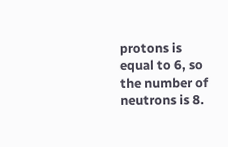protons is equal to 6, so the number of neutrons is 8.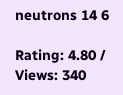neutrons 14 6

Rating: 4.80 / Views: 340